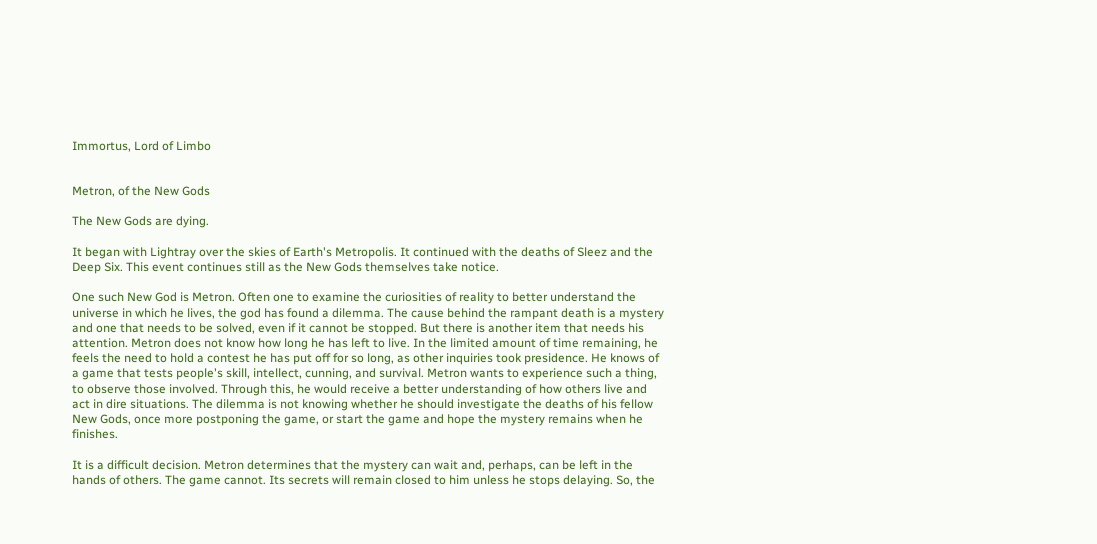Immortus, Lord of Limbo


Metron, of the New Gods

The New Gods are dying.

It began with Lightray over the skies of Earth's Metropolis. It continued with the deaths of Sleez and the Deep Six. This event continues still as the New Gods themselves take notice.

One such New God is Metron. Often one to examine the curiosities of reality to better understand the universe in which he lives, the god has found a dilemma. The cause behind the rampant death is a mystery and one that needs to be solved, even if it cannot be stopped. But there is another item that needs his attention. Metron does not know how long he has left to live. In the limited amount of time remaining, he feels the need to hold a contest he has put off for so long, as other inquiries took presidence. He knows of a game that tests people's skill, intellect, cunning, and survival. Metron wants to experience such a thing, to observe those involved. Through this, he would receive a better understanding of how others live and act in dire situations. The dilemma is not knowing whether he should investigate the deaths of his fellow New Gods, once more postponing the game, or start the game and hope the mystery remains when he finishes.

It is a difficult decision. Metron determines that the mystery can wait and, perhaps, can be left in the hands of others. The game cannot. Its secrets will remain closed to him unless he stops delaying. So, the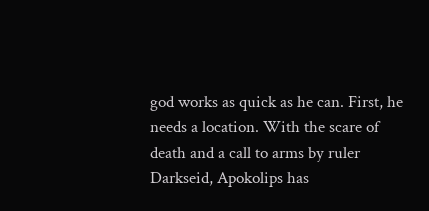god works as quick as he can. First, he needs a location. With the scare of death and a call to arms by ruler Darkseid, Apokolips has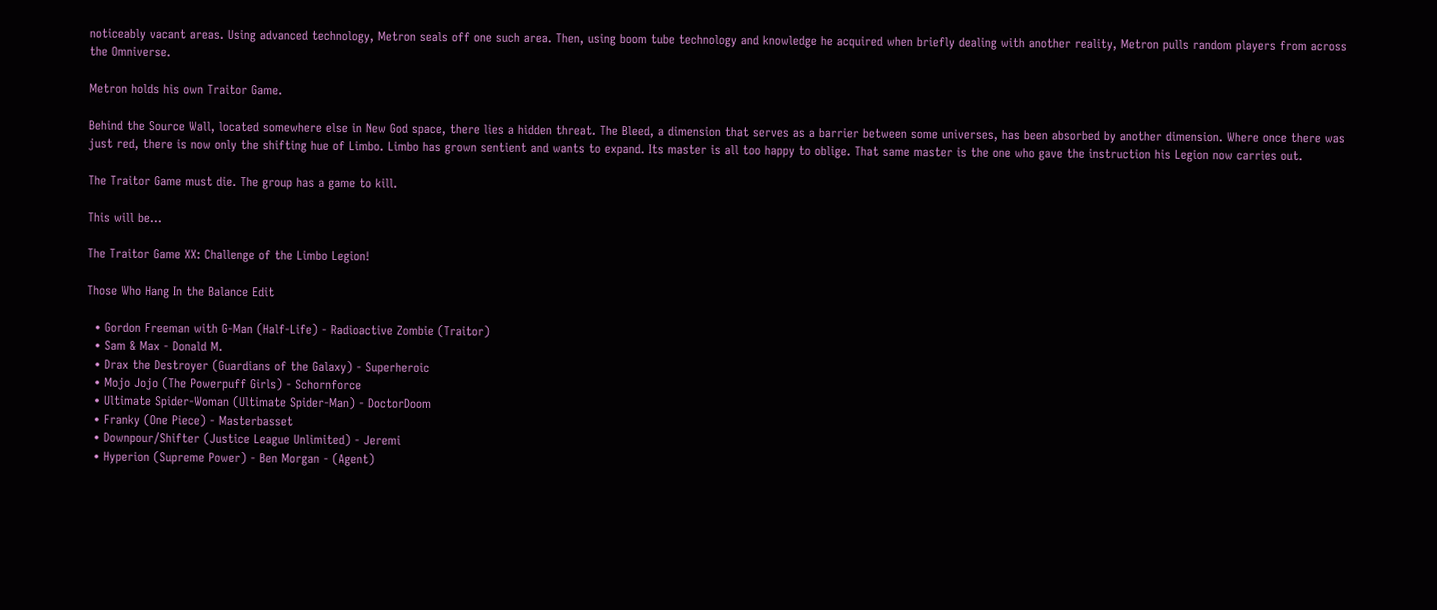noticeably vacant areas. Using advanced technology, Metron seals off one such area. Then, using boom tube technology and knowledge he acquired when briefly dealing with another reality, Metron pulls random players from across the Omniverse.

Metron holds his own Traitor Game.

Behind the Source Wall, located somewhere else in New God space, there lies a hidden threat. The Bleed, a dimension that serves as a barrier between some universes, has been absorbed by another dimension. Where once there was just red, there is now only the shifting hue of Limbo. Limbo has grown sentient and wants to expand. Its master is all too happy to oblige. That same master is the one who gave the instruction his Legion now carries out.

The Traitor Game must die. The group has a game to kill.

This will be...

The Traitor Game XX: Challenge of the Limbo Legion!

Those Who Hang In the Balance Edit

  • Gordon Freeman with G-Man (Half-Life) - Radioactive Zombie (Traitor)
  • Sam & Max - Donald M.
  • Drax the Destroyer (Guardians of the Galaxy) - Superheroic
  • Mojo Jojo (The Powerpuff Girls) - Schornforce
  • Ultimate Spider-Woman (Ultimate Spider-Man) - DoctorDoom
  • Franky (One Piece) - Masterbasset
  • Downpour/Shifter (Justice League Unlimited) - Jeremi
  • Hyperion (Supreme Power) - Ben Morgan - (Agent)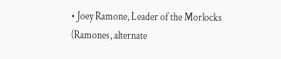• Joey Ramone, Leader of the Morlocks (Ramones, alternate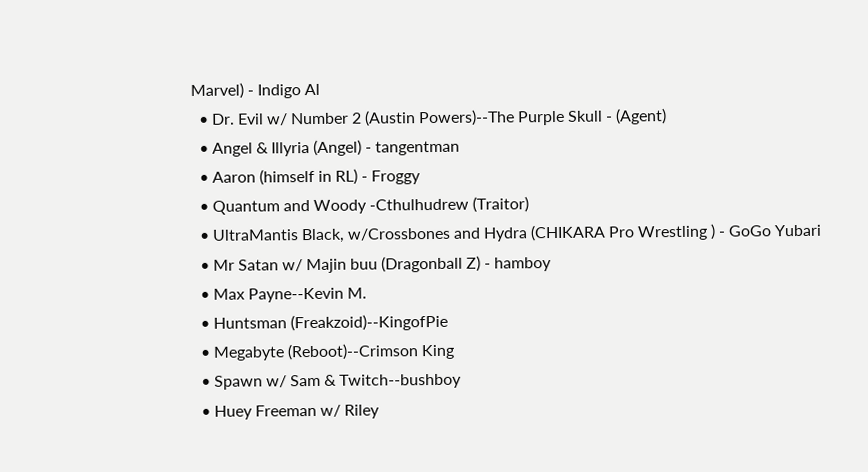Marvel) - Indigo Al
  • Dr. Evil w/ Number 2 (Austin Powers)--The Purple Skull - (Agent)
  • Angel & Illyria (Angel) - tangentman
  • Aaron (himself in RL) - Froggy
  • Quantum and Woody -Cthulhudrew (Traitor)
  • UltraMantis Black, w/Crossbones and Hydra (CHIKARA Pro Wrestling ) - GoGo Yubari
  • Mr Satan w/ Majin buu (Dragonball Z) - hamboy
  • Max Payne--Kevin M.
  • Huntsman (Freakzoid)--KingofPie
  • Megabyte (Reboot)--Crimson King
  • Spawn w/ Sam & Twitch--bushboy
  • Huey Freeman w/ Riley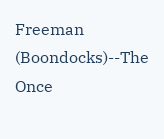Freeman (Boondocks)--The Once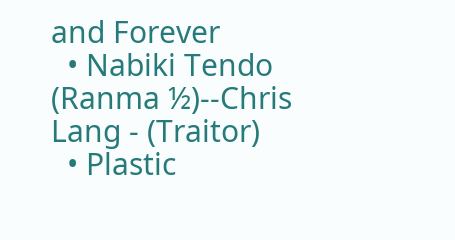and Forever
  • Nabiki Tendo (Ranma ½)--Chris Lang - (Traitor)
  • Plastic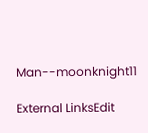Man--moonknight11

External LinksEdit